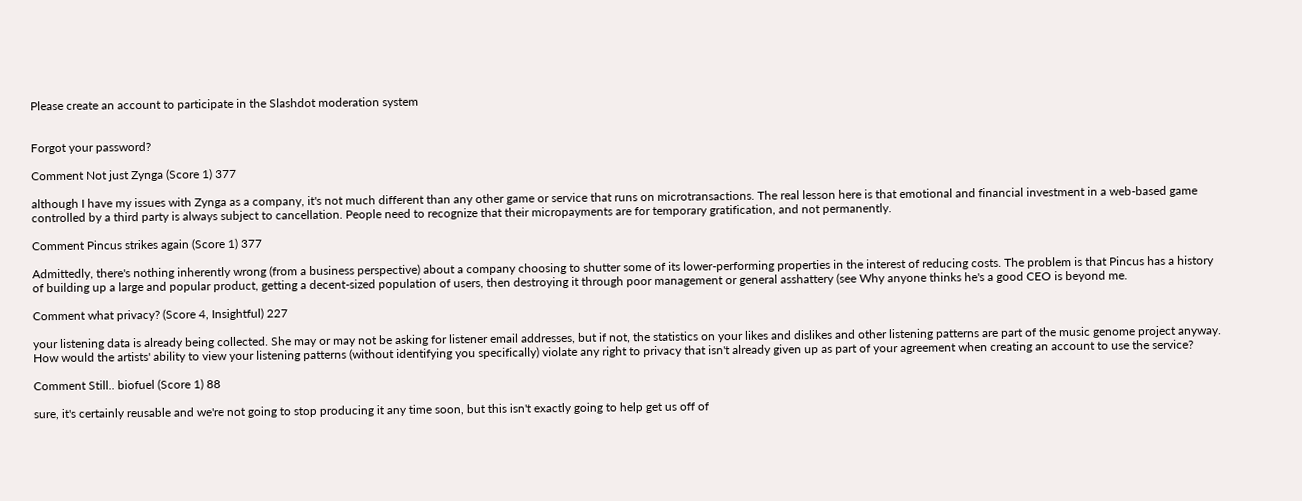Please create an account to participate in the Slashdot moderation system


Forgot your password?

Comment Not just Zynga (Score 1) 377

although I have my issues with Zynga as a company, it's not much different than any other game or service that runs on microtransactions. The real lesson here is that emotional and financial investment in a web-based game controlled by a third party is always subject to cancellation. People need to recognize that their micropayments are for temporary gratification, and not permanently.

Comment Pincus strikes again (Score 1) 377

Admittedly, there's nothing inherently wrong (from a business perspective) about a company choosing to shutter some of its lower-performing properties in the interest of reducing costs. The problem is that Pincus has a history of building up a large and popular product, getting a decent-sized population of users, then destroying it through poor management or general asshattery (see Why anyone thinks he's a good CEO is beyond me.

Comment what privacy? (Score 4, Insightful) 227

your listening data is already being collected. She may or may not be asking for listener email addresses, but if not, the statistics on your likes and dislikes and other listening patterns are part of the music genome project anyway. How would the artists' ability to view your listening patterns (without identifying you specifically) violate any right to privacy that isn't already given up as part of your agreement when creating an account to use the service?

Comment Still.. biofuel (Score 1) 88

sure, it's certainly reusable and we're not going to stop producing it any time soon, but this isn't exactly going to help get us off of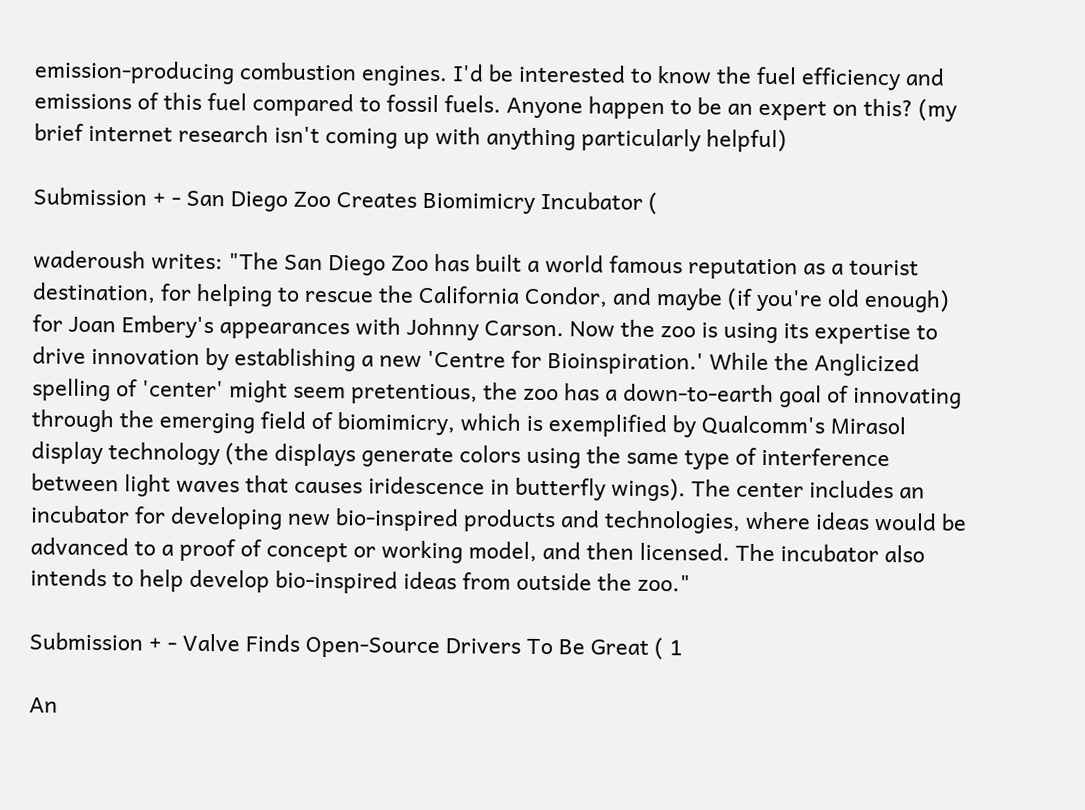emission-producing combustion engines. I'd be interested to know the fuel efficiency and emissions of this fuel compared to fossil fuels. Anyone happen to be an expert on this? (my brief internet research isn't coming up with anything particularly helpful)

Submission + - San Diego Zoo Creates Biomimicry Incubator (

waderoush writes: "The San Diego Zoo has built a world famous reputation as a tourist destination, for helping to rescue the California Condor, and maybe (if you're old enough) for Joan Embery's appearances with Johnny Carson. Now the zoo is using its expertise to drive innovation by establishing a new 'Centre for Bioinspiration.' While the Anglicized spelling of 'center' might seem pretentious, the zoo has a down-to-earth goal of innovating through the emerging field of biomimicry, which is exemplified by Qualcomm's Mirasol display technology (the displays generate colors using the same type of interference between light waves that causes iridescence in butterfly wings). The center includes an incubator for developing new bio-inspired products and technologies, where ideas would be advanced to a proof of concept or working model, and then licensed. The incubator also intends to help develop bio-inspired ideas from outside the zoo."

Submission + - Valve Finds Open-Source Drivers To Be Great ( 1

An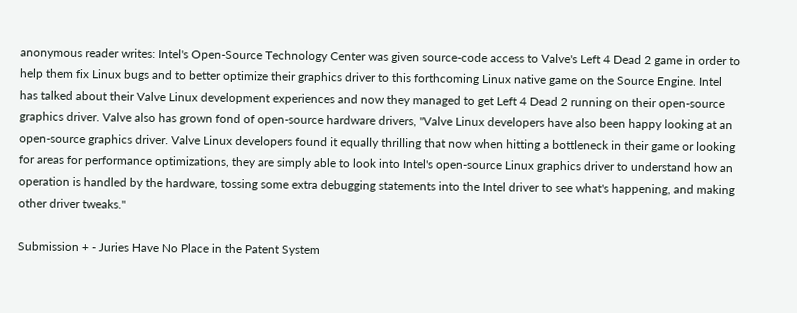anonymous reader writes: Intel's Open-Source Technology Center was given source-code access to Valve's Left 4 Dead 2 game in order to help them fix Linux bugs and to better optimize their graphics driver to this forthcoming Linux native game on the Source Engine. Intel has talked about their Valve Linux development experiences and now they managed to get Left 4 Dead 2 running on their open-source graphics driver. Valve also has grown fond of open-source hardware drivers, "Valve Linux developers have also been happy looking at an open-source graphics driver. Valve Linux developers found it equally thrilling that now when hitting a bottleneck in their game or looking for areas for performance optimizations, they are simply able to look into Intel's open-source Linux graphics driver to understand how an operation is handled by the hardware, tossing some extra debugging statements into the Intel driver to see what's happening, and making other driver tweaks."

Submission + - Juries Have No Place in the Patent System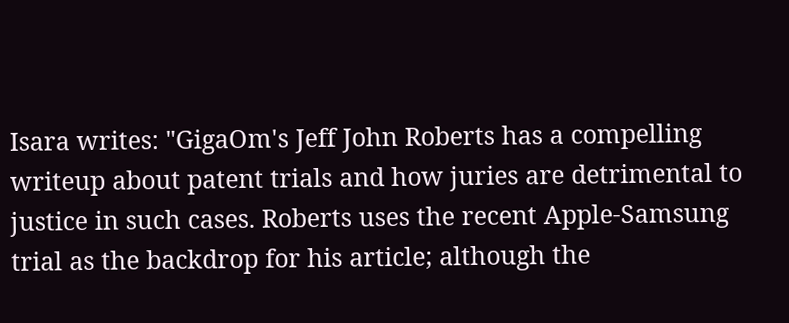Isara writes: "GigaOm's Jeff John Roberts has a compelling writeup about patent trials and how juries are detrimental to justice in such cases. Roberts uses the recent Apple-Samsung trial as the backdrop for his article; although the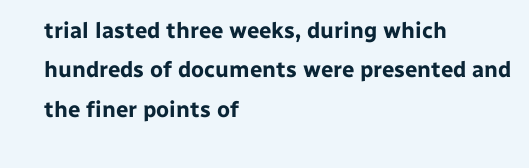trial lasted three weeks, during which hundreds of documents were presented and the finer points of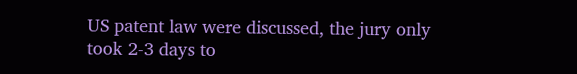US patent law were discussed, the jury only took 2-3 days to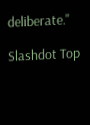deliberate."

Slashdot Top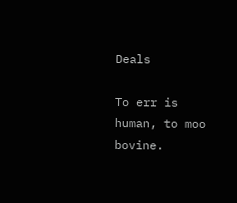Deals

To err is human, to moo bovine.